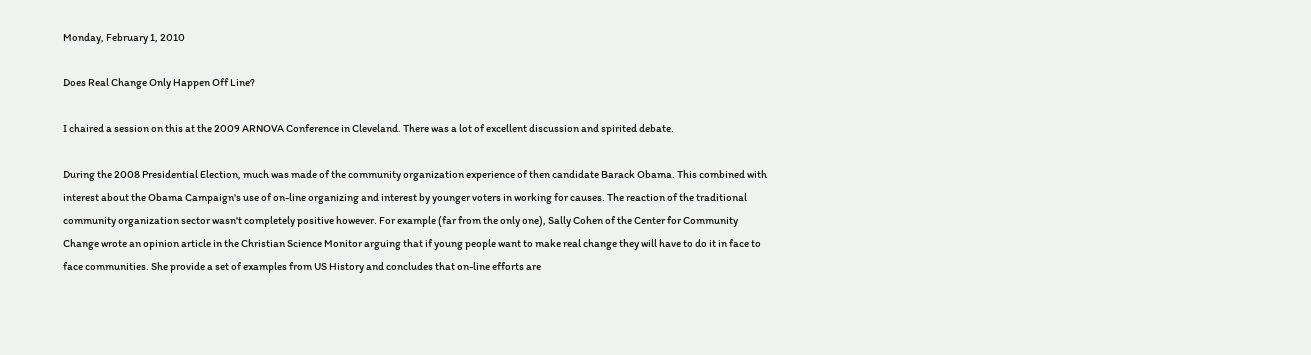Monday, February 1, 2010

Does Real Change Only Happen Off Line?

I chaired a session on this at the 2009 ARNOVA Conference in Cleveland. There was a lot of excellent discussion and spirited debate.

During the 2008 Presidential Election, much was made of the community organization experience of then candidate Barack Obama. This combined with interest about the Obama Campaign's use of on-line organizing and interest by younger voters in working for causes. The reaction of the traditional community organization sector wasn't completely positive however. For example (far from the only one), Sally Cohen of the Center for Community Change wrote an opinion article in the Christian Science Monitor arguing that if young people want to make real change they will have to do it in face to face communities. She provide a set of examples from US History and concludes that on-line efforts are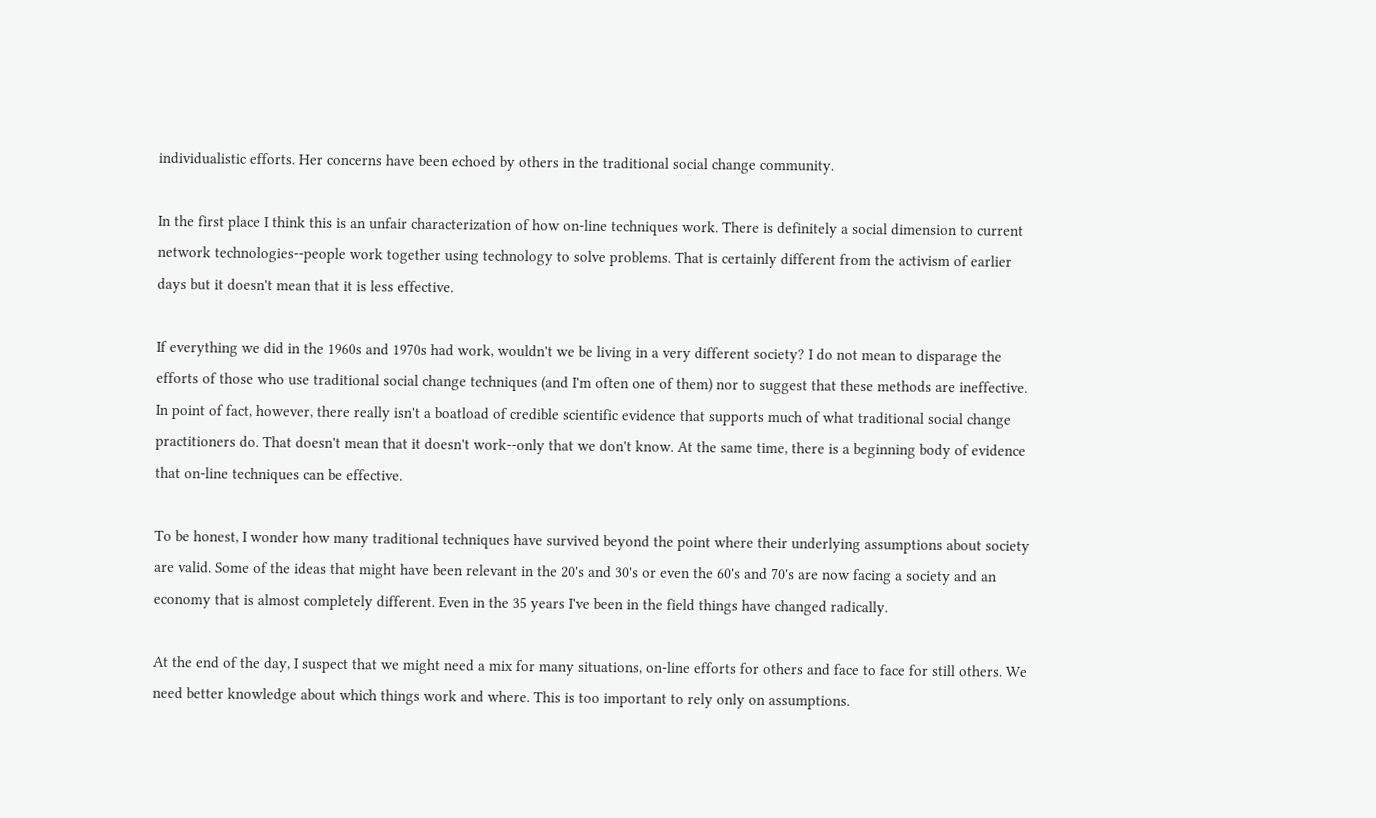individualistic efforts. Her concerns have been echoed by others in the traditional social change community.

In the first place I think this is an unfair characterization of how on-line techniques work. There is definitely a social dimension to current network technologies--people work together using technology to solve problems. That is certainly different from the activism of earlier days but it doesn't mean that it is less effective.

If everything we did in the 1960s and 1970s had work, wouldn't we be living in a very different society? I do not mean to disparage the efforts of those who use traditional social change techniques (and I'm often one of them) nor to suggest that these methods are ineffective. In point of fact, however, there really isn't a boatload of credible scientific evidence that supports much of what traditional social change practitioners do. That doesn't mean that it doesn't work--only that we don't know. At the same time, there is a beginning body of evidence that on-line techniques can be effective.

To be honest, I wonder how many traditional techniques have survived beyond the point where their underlying assumptions about society are valid. Some of the ideas that might have been relevant in the 20's and 30's or even the 60's and 70's are now facing a society and an economy that is almost completely different. Even in the 35 years I've been in the field things have changed radically.

At the end of the day, I suspect that we might need a mix for many situations, on-line efforts for others and face to face for still others. We need better knowledge about which things work and where. This is too important to rely only on assumptions.